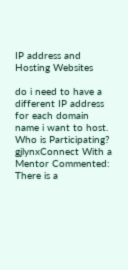IP address and Hosting Websites

do i need to have a different IP address for each domain name i want to host.
Who is Participating?
gjlynxConnect With a Mentor Commented:
There is a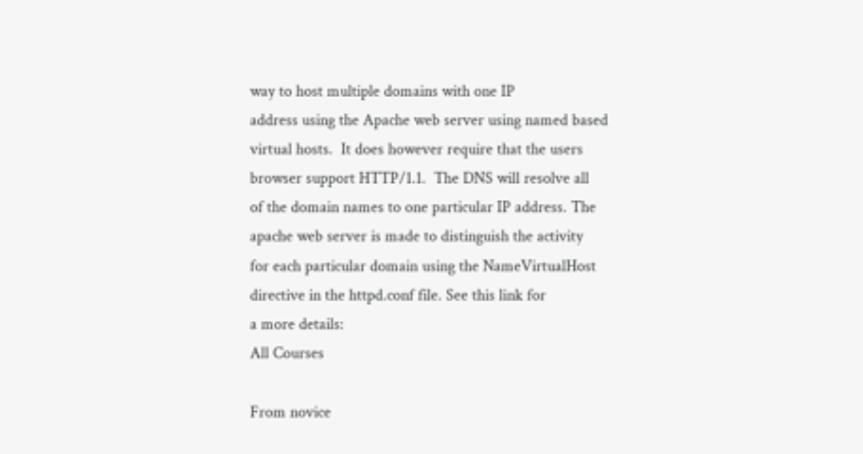way to host multiple domains with one IP
address using the Apache web server using named based
virtual hosts.  It does however require that the users
browser support HTTP/1.1.  The DNS will resolve all
of the domain names to one particular IP address. The
apache web server is made to distinguish the activity
for each particular domain using the NameVirtualHost
directive in the httpd.conf file. See this link for
a more details:
All Courses

From novice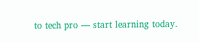to tech pro — start learning today.